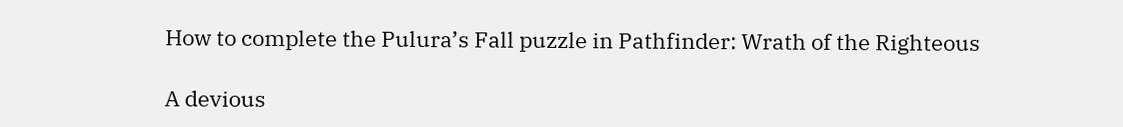How to complete the Pulura’s Fall puzzle in Pathfinder: Wrath of the Righteous

A devious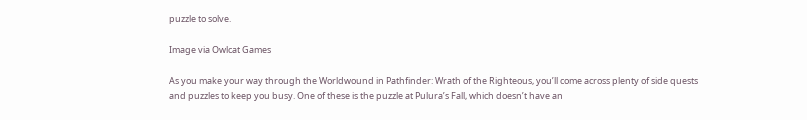puzzle to solve.

Image via Owlcat Games

As you make your way through the Worldwound in Pathfinder: Wrath of the Righteous, you’ll come across plenty of side quests and puzzles to keep you busy. One of these is the puzzle at Pulura’s Fall, which doesn’t have an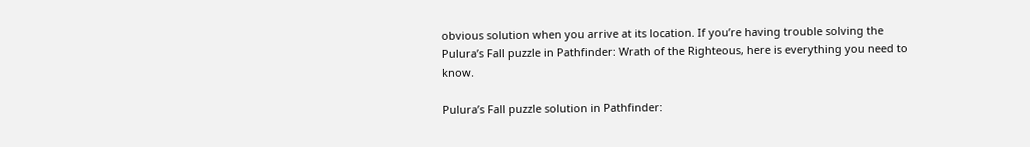obvious solution when you arrive at its location. If you’re having trouble solving the Pulura’s Fall puzzle in Pathfinder: Wrath of the Righteous, here is everything you need to know.

Pulura’s Fall puzzle solution in Pathfinder: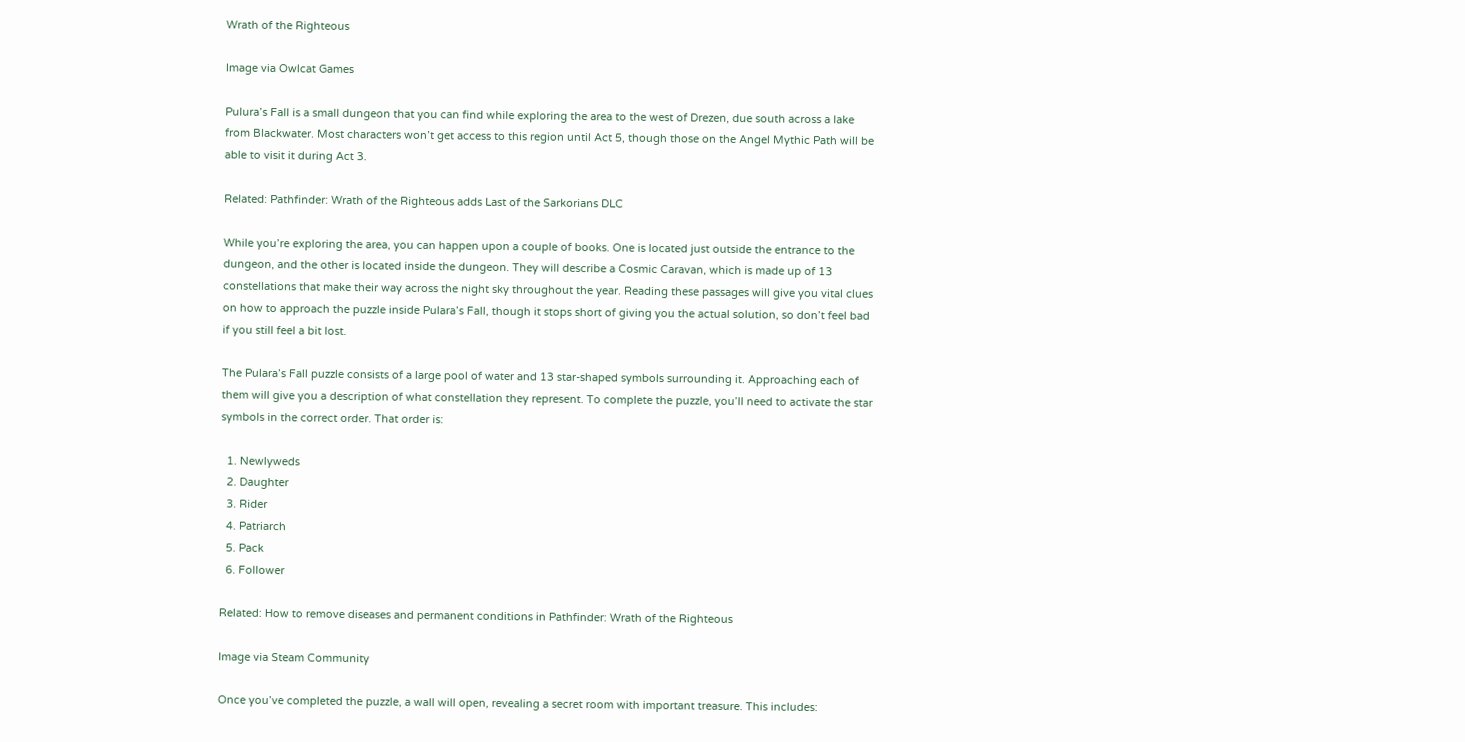Wrath of the Righteous

Image via Owlcat Games

Pulura’s Fall is a small dungeon that you can find while exploring the area to the west of Drezen, due south across a lake from Blackwater. Most characters won’t get access to this region until Act 5, though those on the Angel Mythic Path will be able to visit it during Act 3.

Related: Pathfinder: Wrath of the Righteous adds Last of the Sarkorians DLC

While you’re exploring the area, you can happen upon a couple of books. One is located just outside the entrance to the dungeon, and the other is located inside the dungeon. They will describe a Cosmic Caravan, which is made up of 13 constellations that make their way across the night sky throughout the year. Reading these passages will give you vital clues on how to approach the puzzle inside Pulara’s Fall, though it stops short of giving you the actual solution, so don’t feel bad if you still feel a bit lost.

The Pulara’s Fall puzzle consists of a large pool of water and 13 star-shaped symbols surrounding it. Approaching each of them will give you a description of what constellation they represent. To complete the puzzle, you’ll need to activate the star symbols in the correct order. That order is:

  1. Newlyweds
  2. Daughter
  3. Rider
  4. Patriarch
  5. Pack
  6. Follower

Related: How to remove diseases and permanent conditions in Pathfinder: Wrath of the Righteous

Image via Steam Community

Once you’ve completed the puzzle, a wall will open, revealing a secret room with important treasure. This includes: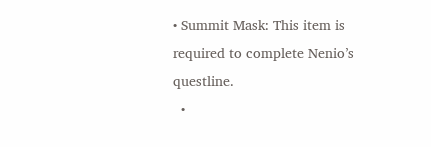• Summit Mask: This item is required to complete Nenio’s questline.
  •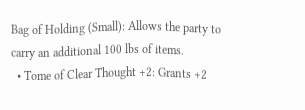Bag of Holding (Small): Allows the party to carry an additional 100 lbs of items.
  • Tome of Clear Thought +2: Grants +2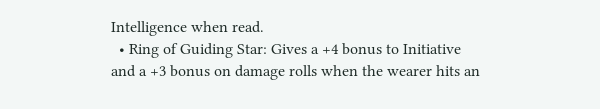Intelligence when read.
  • Ring of Guiding Star: Gives a +4 bonus to Initiative and a +3 bonus on damage rolls when the wearer hits an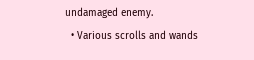undamaged enemy.
  • Various scrolls and wands